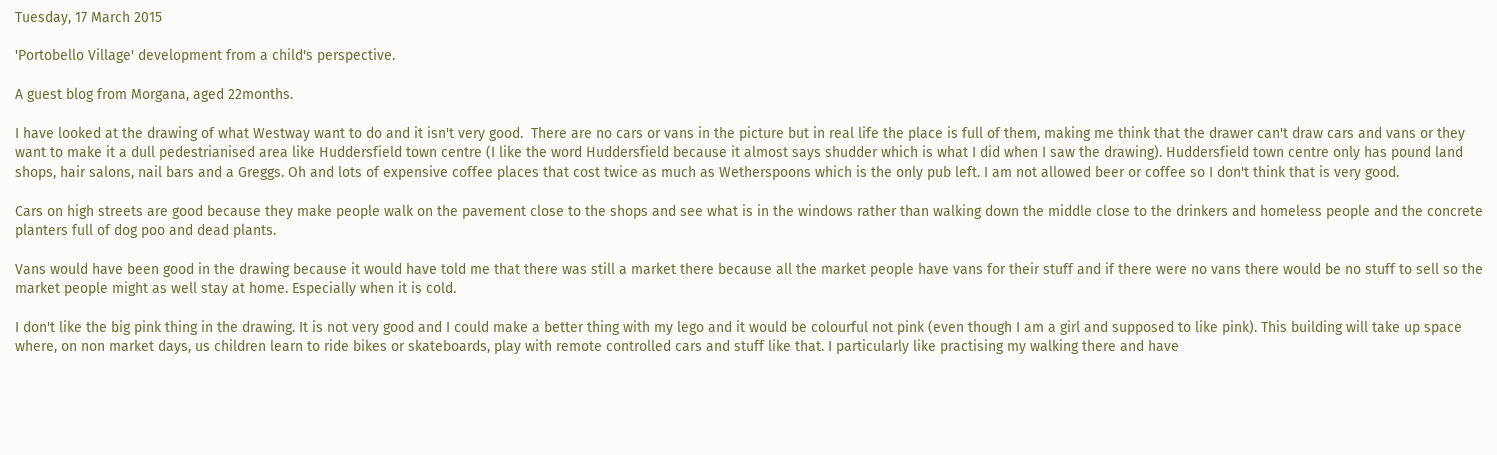Tuesday, 17 March 2015

'Portobello Village' development from a child's perspective.

A guest blog from Morgana, aged 22months.

I have looked at the drawing of what Westway want to do and it isn't very good.  There are no cars or vans in the picture but in real life the place is full of them, making me think that the drawer can't draw cars and vans or they want to make it a dull pedestrianised area like Huddersfield town centre (I like the word Huddersfield because it almost says shudder which is what I did when I saw the drawing). Huddersfield town centre only has pound land shops, hair salons, nail bars and a Greggs. Oh and lots of expensive coffee places that cost twice as much as Wetherspoons which is the only pub left. I am not allowed beer or coffee so I don't think that is very good.

Cars on high streets are good because they make people walk on the pavement close to the shops and see what is in the windows rather than walking down the middle close to the drinkers and homeless people and the concrete planters full of dog poo and dead plants.

Vans would have been good in the drawing because it would have told me that there was still a market there because all the market people have vans for their stuff and if there were no vans there would be no stuff to sell so the market people might as well stay at home. Especially when it is cold.

I don't like the big pink thing in the drawing. It is not very good and I could make a better thing with my lego and it would be colourful not pink (even though I am a girl and supposed to like pink). This building will take up space where, on non market days, us children learn to ride bikes or skateboards, play with remote controlled cars and stuff like that. I particularly like practising my walking there and have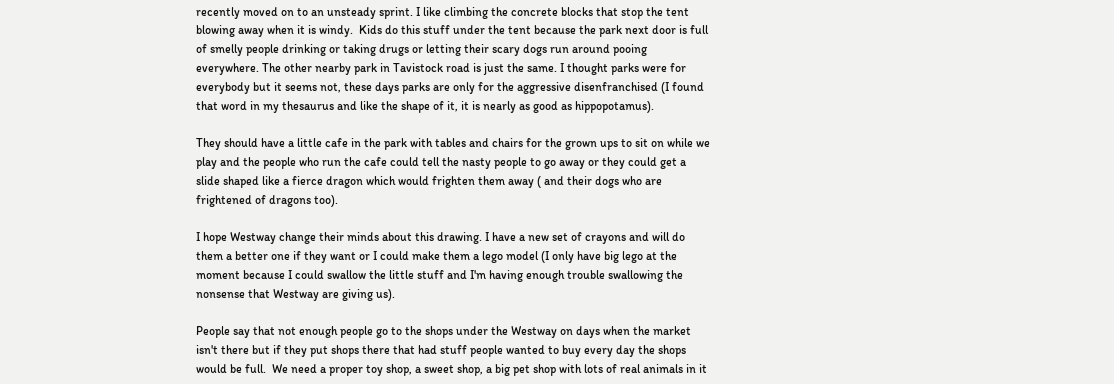recently moved on to an unsteady sprint. I like climbing the concrete blocks that stop the tent blowing away when it is windy.  Kids do this stuff under the tent because the park next door is full of smelly people drinking or taking drugs or letting their scary dogs run around pooing everywhere. The other nearby park in Tavistock road is just the same. I thought parks were for everybody but it seems not, these days parks are only for the aggressive disenfranchised (I found that word in my thesaurus and like the shape of it, it is nearly as good as hippopotamus).

They should have a little cafe in the park with tables and chairs for the grown ups to sit on while we play and the people who run the cafe could tell the nasty people to go away or they could get a slide shaped like a fierce dragon which would frighten them away ( and their dogs who are frightened of dragons too).

I hope Westway change their minds about this drawing. I have a new set of crayons and will do them a better one if they want or I could make them a lego model (I only have big lego at the moment because I could swallow the little stuff and I'm having enough trouble swallowing the nonsense that Westway are giving us).

People say that not enough people go to the shops under the Westway on days when the market isn't there but if they put shops there that had stuff people wanted to buy every day the shops would be full.  We need a proper toy shop, a sweet shop, a big pet shop with lots of real animals in it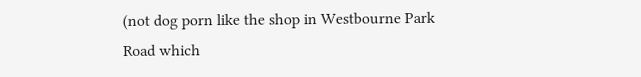(not dog porn like the shop in Westbourne Park Road which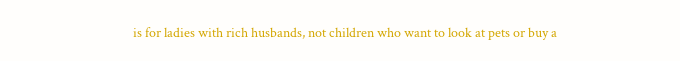is for ladies with rich husbands, not children who want to look at pets or buy a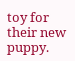toy for their new puppy.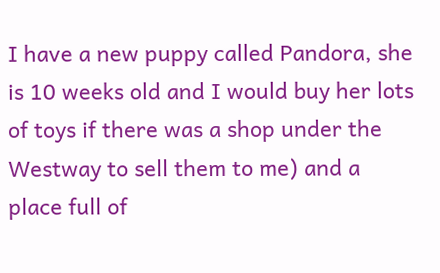I have a new puppy called Pandora, she is 10 weeks old and I would buy her lots of toys if there was a shop under the Westway to sell them to me) and a place full of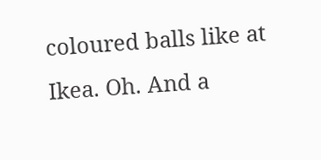coloured balls like at Ikea. Oh. And a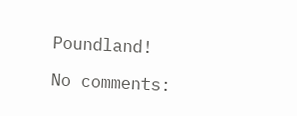Poundland!

No comments: